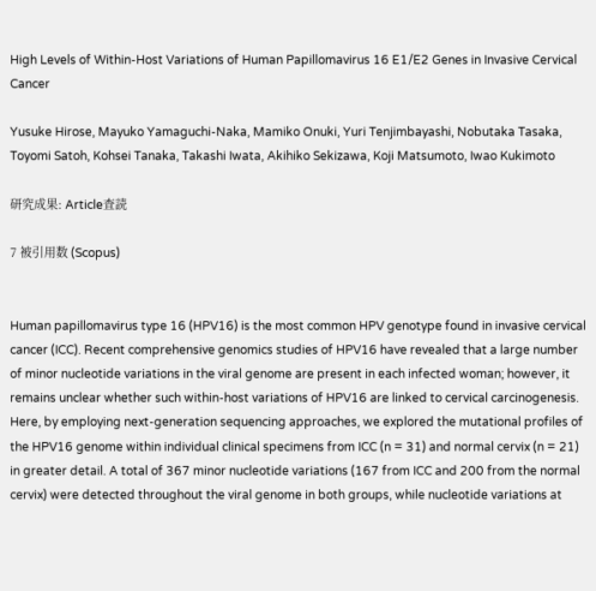High Levels of Within-Host Variations of Human Papillomavirus 16 E1/E2 Genes in Invasive Cervical Cancer

Yusuke Hirose, Mayuko Yamaguchi-Naka, Mamiko Onuki, Yuri Tenjimbayashi, Nobutaka Tasaka, Toyomi Satoh, Kohsei Tanaka, Takashi Iwata, Akihiko Sekizawa, Koji Matsumoto, Iwao Kukimoto

研究成果: Article査読

7 被引用数 (Scopus)


Human papillomavirus type 16 (HPV16) is the most common HPV genotype found in invasive cervical cancer (ICC). Recent comprehensive genomics studies of HPV16 have revealed that a large number of minor nucleotide variations in the viral genome are present in each infected woman; however, it remains unclear whether such within-host variations of HPV16 are linked to cervical carcinogenesis. Here, by employing next-generation sequencing approaches, we explored the mutational profiles of the HPV16 genome within individual clinical specimens from ICC (n = 31) and normal cervix (n = 21) in greater detail. A total of 367 minor nucleotide variations (167 from ICC and 200 from the normal cervix) were detected throughout the viral genome in both groups, while nucleotide variations at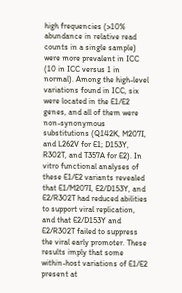high frequencies (>10% abundance in relative read counts in a single sample) were more prevalent in ICC (10 in ICC versus 1 in normal). Among the high-level variations found in ICC, six were located in the E1/E2 genes, and all of them were non-synonymous substitutions (Q142K, M207I, and L262V for E1; D153Y, R302T, and T357A for E2). In vitro functional analyses of these E1/E2 variants revealed that E1/M207I, E2/D153Y, and E2/R302T had reduced abilities to support viral replication, and that E2/D153Y and E2/R302T failed to suppress the viral early promoter. These results imply that some within-host variations of E1/E2 present at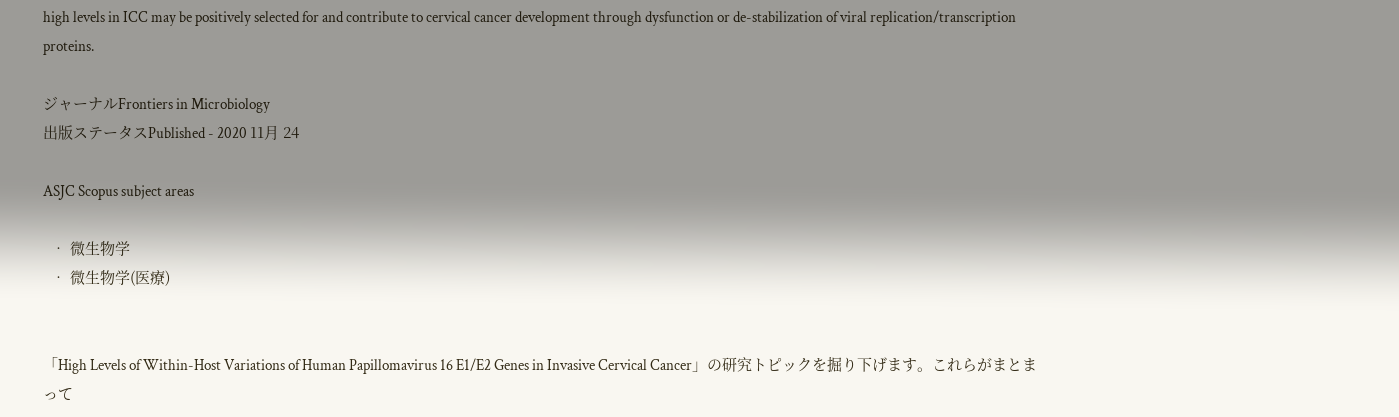high levels in ICC may be positively selected for and contribute to cervical cancer development through dysfunction or de-stabilization of viral replication/transcription proteins.

ジャーナルFrontiers in Microbiology
出版ステータスPublished - 2020 11月 24

ASJC Scopus subject areas

  • 微生物学
  • 微生物学(医療)


「High Levels of Within-Host Variations of Human Papillomavirus 16 E1/E2 Genes in Invasive Cervical Cancer」の研究トピックを掘り下げます。これらがまとまって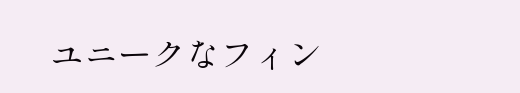ユニークなフィン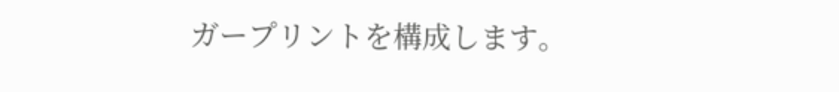ガープリントを構成します。